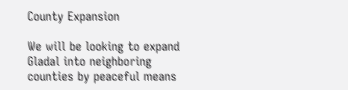County Expansion

We will be looking to expand Gladal into neighboring counties by peaceful means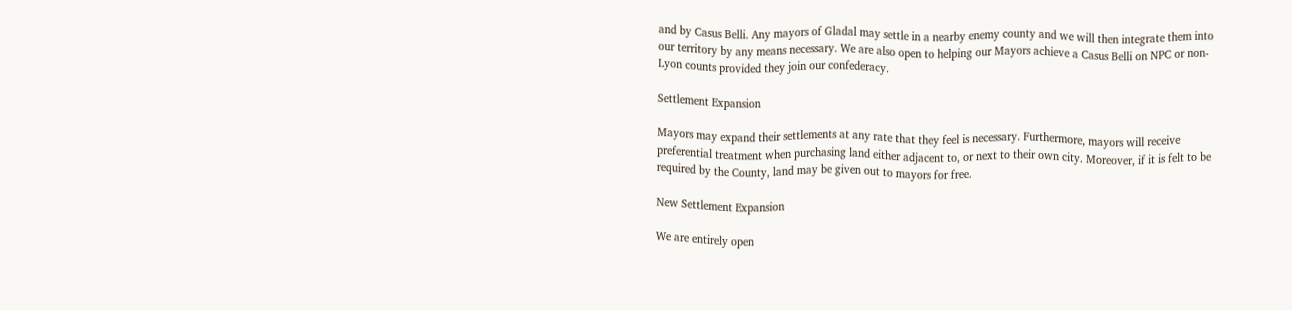and by Casus Belli. Any mayors of Gladal may settle in a nearby enemy county and we will then integrate them into our territory by any means necessary. We are also open to helping our Mayors achieve a Casus Belli on NPC or non-Lyon counts provided they join our confederacy.

Settlement Expansion

Mayors may expand their settlements at any rate that they feel is necessary. Furthermore, mayors will receive preferential treatment when purchasing land either adjacent to, or next to their own city. Moreover, if it is felt to be required by the County, land may be given out to mayors for free.

New Settlement Expansion

We are entirely open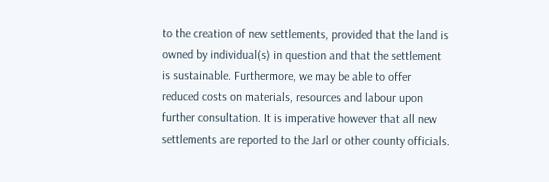to the creation of new settlements, provided that the land is owned by individual(s) in question and that the settlement is sustainable. Furthermore, we may be able to offer reduced costs on materials, resources and labour upon further consultation. It is imperative however that all new settlements are reported to the Jarl or other county officials.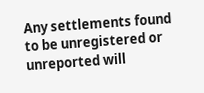Any settlements found to be unregistered or unreported will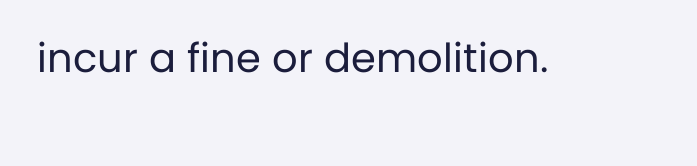incur a fine or demolition.